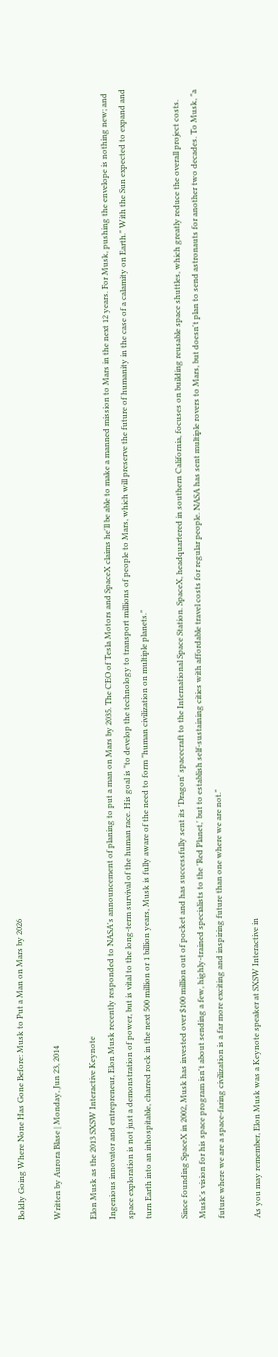Boldly Going Where None Has Gone Before: Musk to Put a Man on Mars by 2026

Written by Aurora Blase | Monday, Jun 23, 2014

Elon Musk as the 2013 SXSW Interactive Keynote
Ingenious innovator and entrepreneur, Elon Musk recently responded to NASA's announcement of planing to put a man on Mars by 2035. The CEO of Tesla Motors and SpaceX claims he'll be able to make a manned mission to Mars in the next 12 years. For Musk, pushing the envelope is nothing new; and space exploration is not just a demonstration of power, but is vital to the long-term survival of the human race. His goal is "to develop the technology to transport millions of people to Mars, which will preserve the future of humanity in the case of a calamity on Earth." With the Sun expected to expand and turn Earth into an inhospitable, charred rock in the next 500 million or 1 billion years, Musk is fully aware of the need to form "human civilization on multiple planets."

Since founding SpaceX in 2002, Musk has invested over $100 million out of pocket and has successfully sent its 'Dragon' spacecraft to the International Space Station. SpaceX, headquartered in southern California, focuses on building reusable space shuttles, which greatly reduce the overall project costs. Musk's vision for his space program isn't about sending a few, highly-trained specialists to the 'Red Planet,' but to establish self-sustaining cities with affordable travel costs for regular people. NASA has sent multiple rovers to Mars, but doesn't plan to send astronauts for another two decades. To Musk, "a future where we are a space-faring civilization is a far more exciting and inspiring future than one where we are not."

As you may remember, Elon Musk was a Keynote speaker at SXSW Interactive in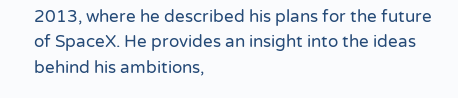2013, where he described his plans for the future of SpaceX. He provides an insight into the ideas behind his ambitions,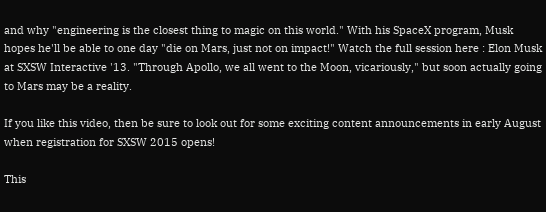and why "engineering is the closest thing to magic on this world." With his SpaceX program, Musk hopes he'll be able to one day "die on Mars, just not on impact!" Watch the full session here : Elon Musk at SXSW Interactive '13. "Through Apollo, we all went to the Moon, vicariously," but soon actually going to Mars may be a reality.

If you like this video, then be sure to look out for some exciting content announcements in early August when registration for SXSW 2015 opens!

This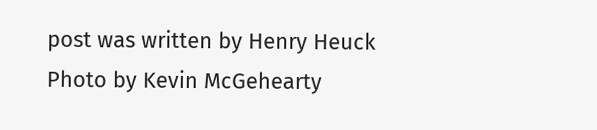post was written by Henry Heuck
Photo by Kevin McGehearty